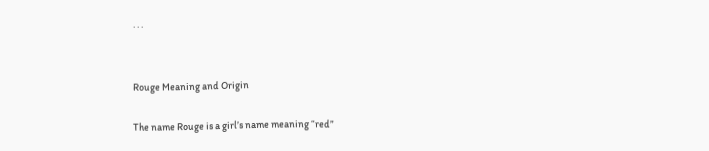· · ·


Rouge Meaning and Origin

The name Rouge is a girl’s name meaning “red”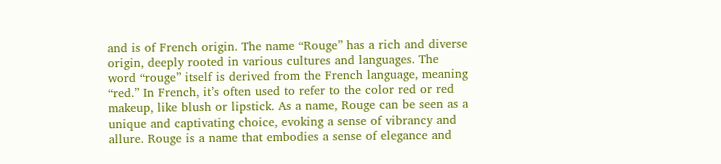and is of French origin. The name “Rouge” has a rich and diverse origin, deeply rooted in various cultures and languages. The word “rouge” itself is derived from the French language, meaning “red.” In French, it’s often used to refer to the color red or red makeup, like blush or lipstick. As a name, Rouge can be seen as a unique and captivating choice, evoking a sense of vibrancy and allure. Rouge is a name that embodies a sense of elegance and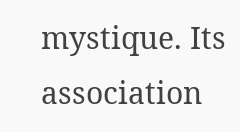mystique. Its association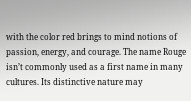with the color red brings to mind notions of passion, energy, and courage. The name Rouge isn’t commonly used as a first name in many cultures. Its distinctive nature may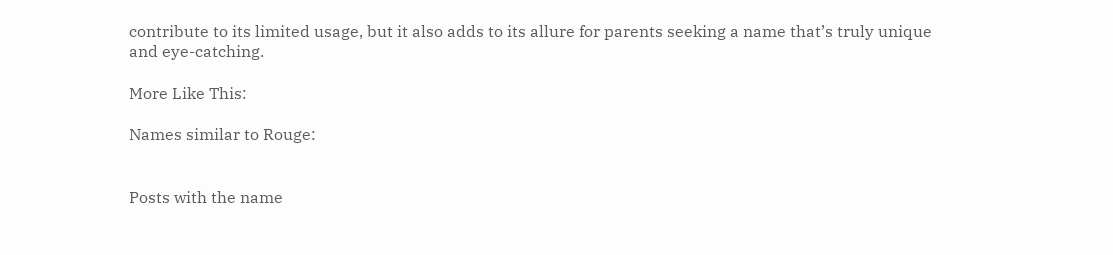contribute to its limited usage, but it also adds to its allure for parents seeking a name that’s truly unique and eye-catching.

More Like This:

Names similar to Rouge:


Posts with the name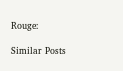Rouge:

Similar Posts